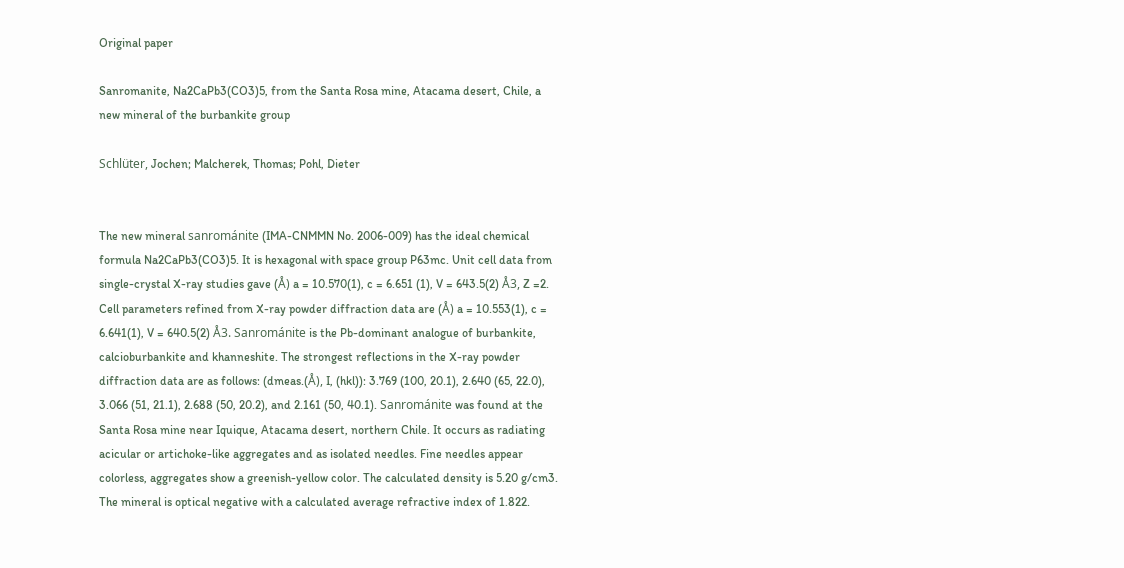Original paper

Sanromanite, Na2CaPb3(CO3)5, from the Santa Rosa mine, Atacama desert, Chile, a new mineral of the burbankite group

Schlüter, Jochen; Malcherek, Thomas; Pohl, Dieter


The new mineral sanrománite (IMA-CNMMN No. 2006-009) has the ideal chemical formula Na2CaPb3(CO3)5. It is hexagonal with space group P63mc. Unit cell data from single-crystal X-ray studies gave (Å) a = 10.570(1), c = 6.651 (1), V = 643.5(2) Å3, Z =2. Cell parameters refined from X-ray powder diffraction data are (Å) a = 10.553(1), c = 6.641(1), V = 640.5(2) Å3. Sanrománite is the Pb-dominant analogue of burbankite, calcioburbankite and khanneshite. The strongest reflections in the X-ray powder diffraction data are as follows: (dmeas.(Å), I, (hkl)): 3.769 (100, 20.1), 2.640 (65, 22.0), 3.066 (51, 21.1), 2.688 (50, 20.2), and 2.161 (50, 40.1). Sanrománite was found at the Santa Rosa mine near Iquique, Atacama desert, northern Chile. It occurs as radiating acicular or artichoke-like aggregates and as isolated needles. Fine needles appear colorless, aggregates show a greenish-yellow color. The calculated density is 5.20 g/cm3. The mineral is optical negative with a calculated average refractive index of 1.822.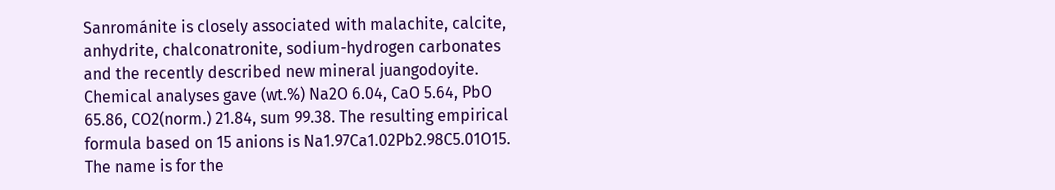Sanrománite is closely associated with malachite, calcite, anhydrite, chalconatronite, sodium-hydrogen carbonates and the recently described new mineral juangodoyite. Chemical analyses gave (wt.%) Na2O 6.04, CaO 5.64, PbO 65.86, CO2(norm.) 21.84, sum 99.38. The resulting empirical formula based on 15 anions is Na1.97Ca1.02Pb2.98C5.01O15. The name is for the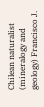Chilean naturalist (mineralogy and geology) Francisco J.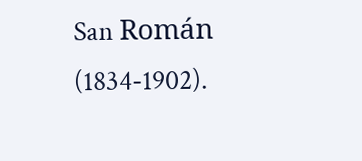San Román (1834-1902).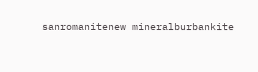sanromanitenew mineralburbankite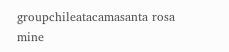groupchileatacamasanta rosa mine